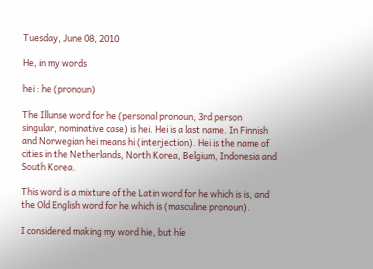Tuesday, June 08, 2010

He, in my words

hei : he (pronoun)

The Illunse word for he (personal pronoun, 3rd person singular, nominative case) is hei. Hei is a last name. In Finnish and Norwegian hei means hi (interjection). Hei is the name of cities in the Netherlands, North Korea, Belgium, Indonesia and South Korea.

This word is a mixture of the Latin word for he which is is, and the Old English word for he which is (masculine pronoun).

I considered making my word hie, but híe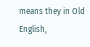means they in Old English,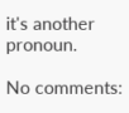it's another pronoun.

No comments: